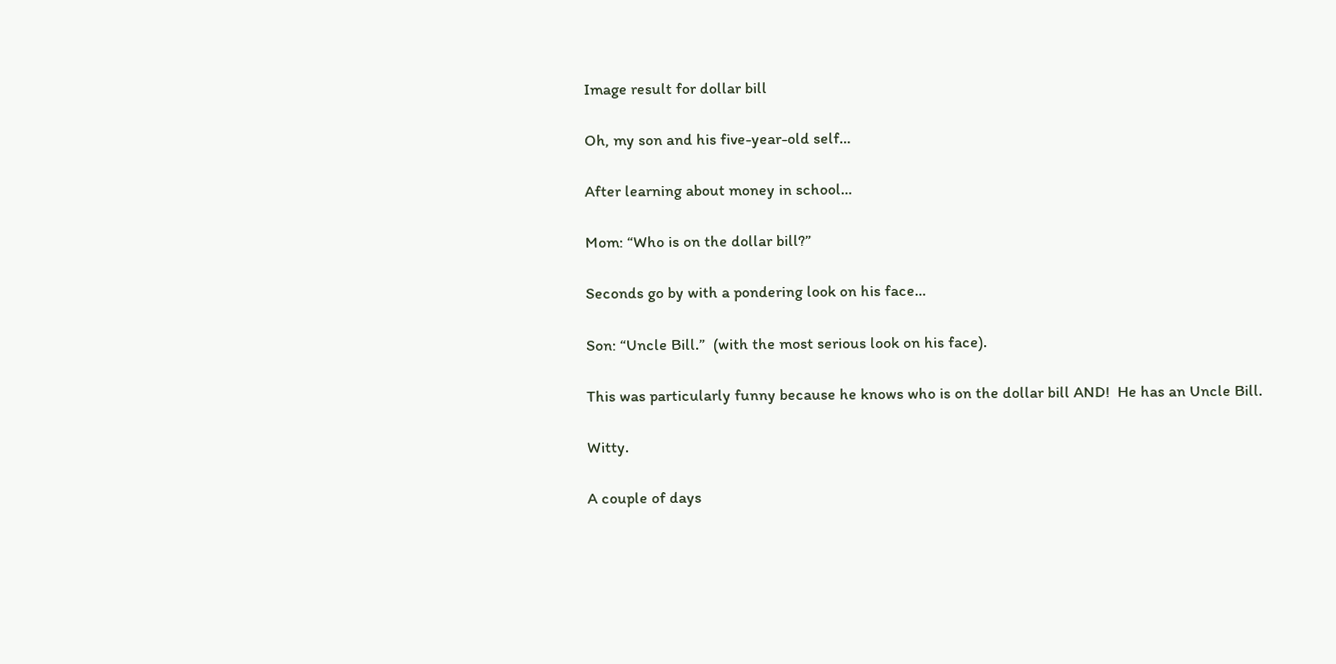Image result for dollar bill

Oh, my son and his five-year-old self…

After learning about money in school…

Mom: “Who is on the dollar bill?”

Seconds go by with a pondering look on his face…

Son: “Uncle Bill.”  (with the most serious look on his face).

This was particularly funny because he knows who is on the dollar bill AND!  He has an Uncle Bill.

Witty.

A couple of days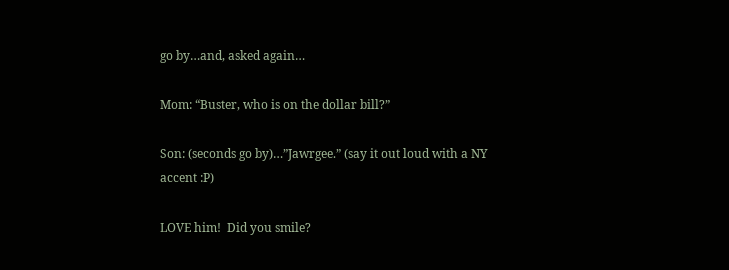go by…and, asked again…

Mom: “Buster, who is on the dollar bill?”

Son: (seconds go by)…”Jawrgee.” (say it out loud with a NY accent :P)

LOVE him!  Did you smile?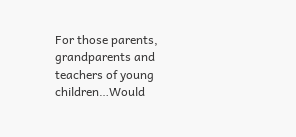For those parents, grandparents and teachers of young children…Would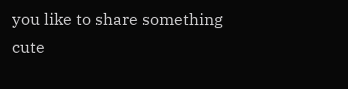you like to share something cute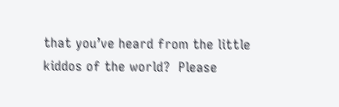that you’ve heard from the little kiddos of the world?  Please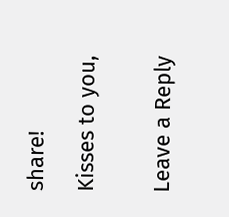share!

Kisses to you,


Leave a Reply